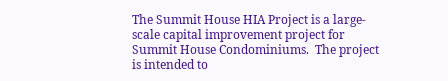The Summit House HIA Project is a large-scale capital improvement project for Summit House Condominiums.  The project is intended to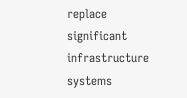replace significant infrastructure systems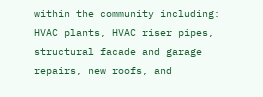within the community including: HVAC plants, HVAC riser pipes, structural facade and garage repairs, new roofs, and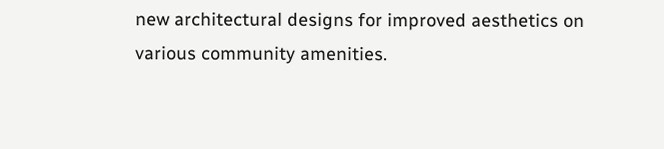new architectural designs for improved aesthetics on various community amenities.